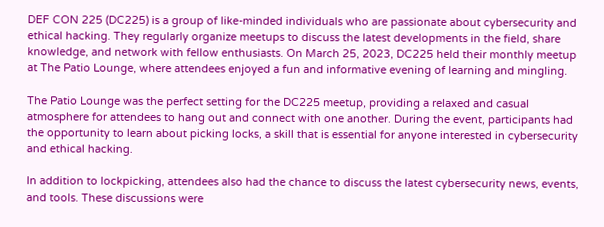DEF CON 225 (DC225) is a group of like-minded individuals who are passionate about cybersecurity and ethical hacking. They regularly organize meetups to discuss the latest developments in the field, share knowledge, and network with fellow enthusiasts. On March 25, 2023, DC225 held their monthly meetup at The Patio Lounge, where attendees enjoyed a fun and informative evening of learning and mingling.

The Patio Lounge was the perfect setting for the DC225 meetup, providing a relaxed and casual atmosphere for attendees to hang out and connect with one another. During the event, participants had the opportunity to learn about picking locks, a skill that is essential for anyone interested in cybersecurity and ethical hacking.

In addition to lockpicking, attendees also had the chance to discuss the latest cybersecurity news, events, and tools. These discussions were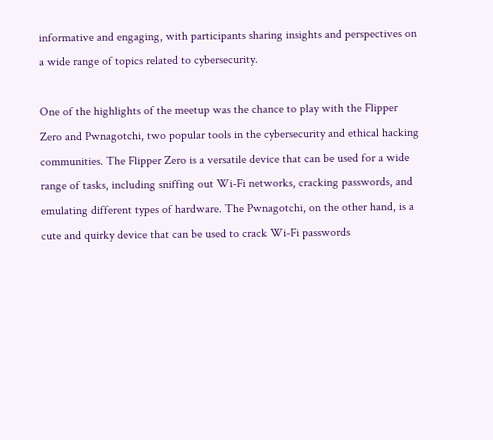informative and engaging, with participants sharing insights and perspectives on a wide range of topics related to cybersecurity.

One of the highlights of the meetup was the chance to play with the Flipper Zero and Pwnagotchi, two popular tools in the cybersecurity and ethical hacking communities. The Flipper Zero is a versatile device that can be used for a wide range of tasks, including sniffing out Wi-Fi networks, cracking passwords, and emulating different types of hardware. The Pwnagotchi, on the other hand, is a cute and quirky device that can be used to crack Wi-Fi passwords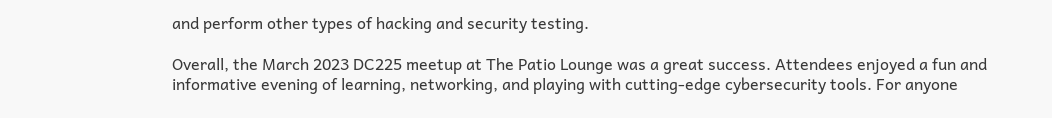and perform other types of hacking and security testing.

Overall, the March 2023 DC225 meetup at The Patio Lounge was a great success. Attendees enjoyed a fun and informative evening of learning, networking, and playing with cutting-edge cybersecurity tools. For anyone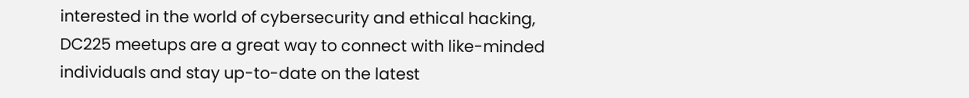interested in the world of cybersecurity and ethical hacking, DC225 meetups are a great way to connect with like-minded individuals and stay up-to-date on the latest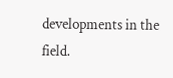developments in the field.